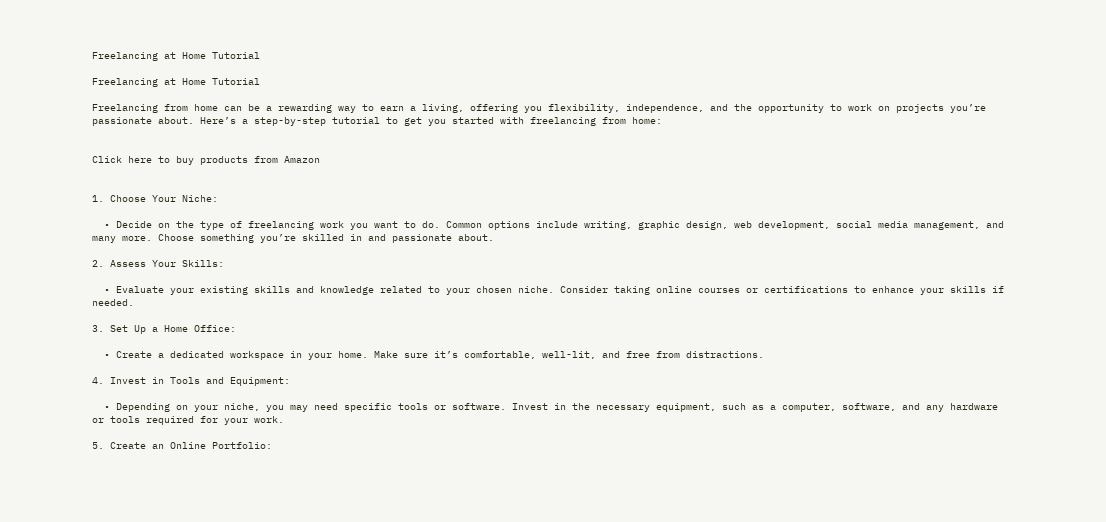Freelancing at Home Tutorial

Freelancing at Home Tutorial

Freelancing from home can be a rewarding way to earn a living, offering you flexibility, independence, and the opportunity to work on projects you’re passionate about. Here’s a step-by-step tutorial to get you started with freelancing from home:


Click here to buy products from Amazon


1. Choose Your Niche:

  • Decide on the type of freelancing work you want to do. Common options include writing, graphic design, web development, social media management, and many more. Choose something you’re skilled in and passionate about.

2. Assess Your Skills:

  • Evaluate your existing skills and knowledge related to your chosen niche. Consider taking online courses or certifications to enhance your skills if needed.

3. Set Up a Home Office:

  • Create a dedicated workspace in your home. Make sure it’s comfortable, well-lit, and free from distractions.

4. Invest in Tools and Equipment:

  • Depending on your niche, you may need specific tools or software. Invest in the necessary equipment, such as a computer, software, and any hardware or tools required for your work.

5. Create an Online Portfolio: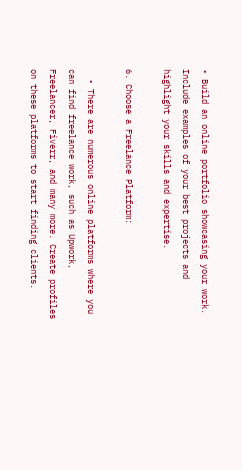• Build an online portfolio showcasing your work. Include examples of your best projects and highlight your skills and expertise.

6. Choose a Freelance Platform:

  • There are numerous online platforms where you can find freelance work, such as Upwork, Freelancer, Fiverr, and many more. Create profiles on these platforms to start finding clients.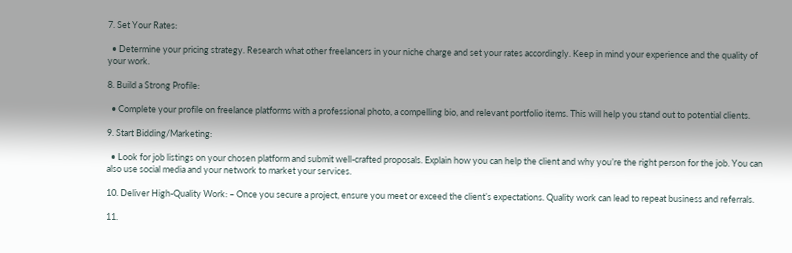7. Set Your Rates:

  • Determine your pricing strategy. Research what other freelancers in your niche charge and set your rates accordingly. Keep in mind your experience and the quality of your work.

8. Build a Strong Profile:

  • Complete your profile on freelance platforms with a professional photo, a compelling bio, and relevant portfolio items. This will help you stand out to potential clients.

9. Start Bidding/Marketing:

  • Look for job listings on your chosen platform and submit well-crafted proposals. Explain how you can help the client and why you’re the right person for the job. You can also use social media and your network to market your services.

10. Deliver High-Quality Work: – Once you secure a project, ensure you meet or exceed the client’s expectations. Quality work can lead to repeat business and referrals.

11.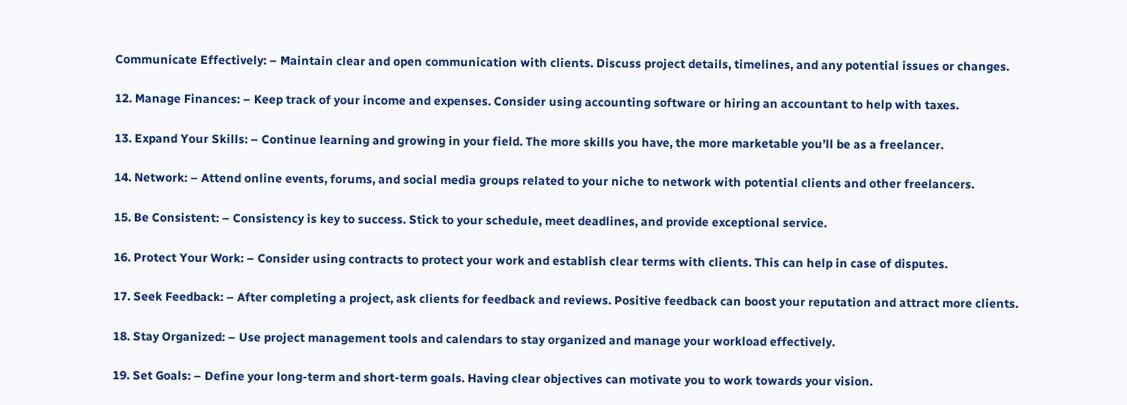Communicate Effectively: – Maintain clear and open communication with clients. Discuss project details, timelines, and any potential issues or changes.

12. Manage Finances: – Keep track of your income and expenses. Consider using accounting software or hiring an accountant to help with taxes.

13. Expand Your Skills: – Continue learning and growing in your field. The more skills you have, the more marketable you’ll be as a freelancer.

14. Network: – Attend online events, forums, and social media groups related to your niche to network with potential clients and other freelancers.

15. Be Consistent: – Consistency is key to success. Stick to your schedule, meet deadlines, and provide exceptional service.

16. Protect Your Work: – Consider using contracts to protect your work and establish clear terms with clients. This can help in case of disputes.

17. Seek Feedback: – After completing a project, ask clients for feedback and reviews. Positive feedback can boost your reputation and attract more clients.

18. Stay Organized: – Use project management tools and calendars to stay organized and manage your workload effectively.

19. Set Goals: – Define your long-term and short-term goals. Having clear objectives can motivate you to work towards your vision.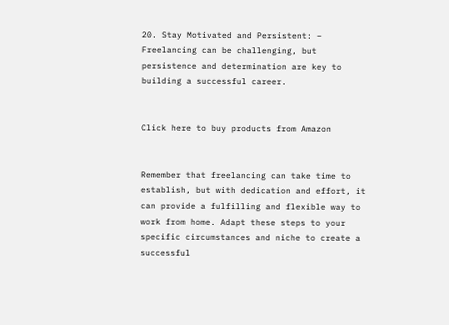20. Stay Motivated and Persistent: – Freelancing can be challenging, but persistence and determination are key to building a successful career.


Click here to buy products from Amazon


Remember that freelancing can take time to establish, but with dedication and effort, it can provide a fulfilling and flexible way to work from home. Adapt these steps to your specific circumstances and niche to create a successful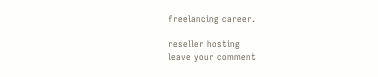freelancing career.

reseller hosting
leave your comment